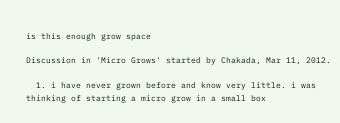is this enough grow space

Discussion in 'Micro Grows' started by Chakada, Mar 11, 2012.

  1. i have never grown before and know very little. i was thinking of starting a micro grow in a small box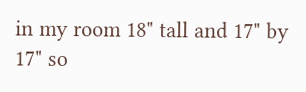in my room 18" tall and 17" by 17" so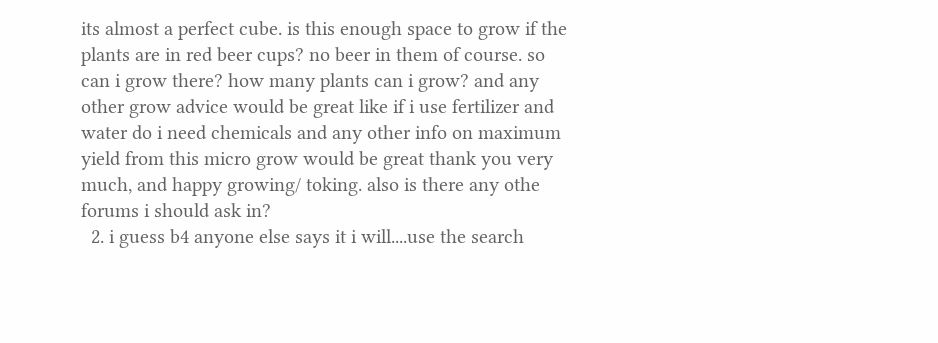its almost a perfect cube. is this enough space to grow if the plants are in red beer cups? no beer in them of course. so can i grow there? how many plants can i grow? and any other grow advice would be great like if i use fertilizer and water do i need chemicals and any other info on maximum yield from this micro grow would be great thank you very much, and happy growing/ toking. also is there any othe forums i should ask in?
  2. i guess b4 anyone else says it i will....use the search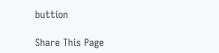buttion

Share This Page